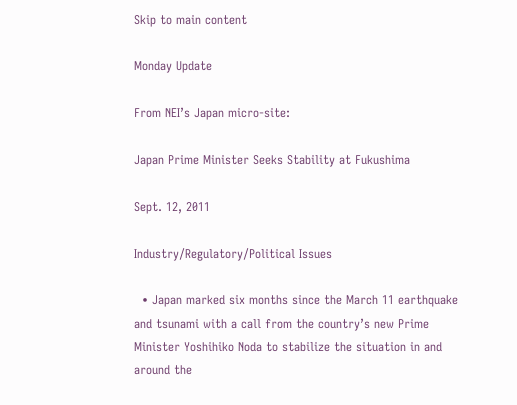Skip to main content

Monday Update

From NEI’s Japan micro-site:

Japan Prime Minister Seeks Stability at Fukushima

Sept. 12, 2011

Industry/Regulatory/Political Issues

  • Japan marked six months since the March 11 earthquake and tsunami with a call from the country’s new Prime Minister Yoshihiko Noda to stabilize the situation in and around the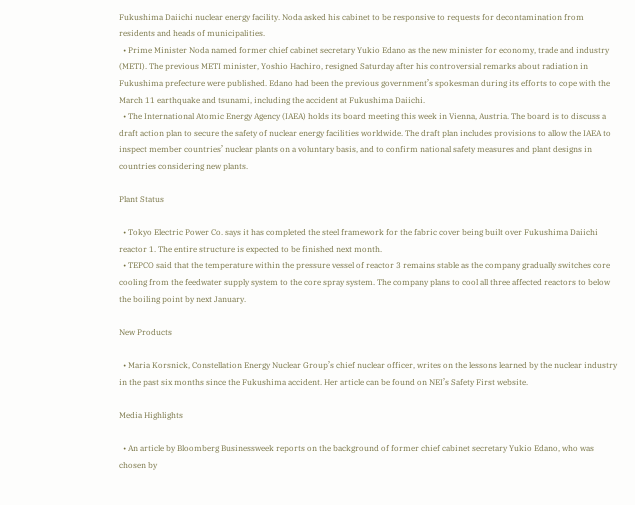Fukushima Daiichi nuclear energy facility. Noda asked his cabinet to be responsive to requests for decontamination from residents and heads of municipalities.
  • Prime Minister Noda named former chief cabinet secretary Yukio Edano as the new minister for economy, trade and industry (METI). The previous METI minister, Yoshio Hachiro, resigned Saturday after his controversial remarks about radiation in Fukushima prefecture were published. Edano had been the previous government’s spokesman during its efforts to cope with the March 11 earthquake and tsunami, including the accident at Fukushima Daiichi.
  • The International Atomic Energy Agency (IAEA) holds its board meeting this week in Vienna, Austria. The board is to discuss a draft action plan to secure the safety of nuclear energy facilities worldwide. The draft plan includes provisions to allow the IAEA to inspect member countries’ nuclear plants on a voluntary basis, and to confirm national safety measures and plant designs in countries considering new plants.

Plant Status

  • Tokyo Electric Power Co. says it has completed the steel framework for the fabric cover being built over Fukushima Daiichi reactor 1. The entire structure is expected to be finished next month.
  • TEPCO said that the temperature within the pressure vessel of reactor 3 remains stable as the company gradually switches core cooling from the feedwater supply system to the core spray system. The company plans to cool all three affected reactors to below the boiling point by next January.

New Products

  • Maria Korsnick, Constellation Energy Nuclear Group’s chief nuclear officer, writes on the lessons learned by the nuclear industry in the past six months since the Fukushima accident. Her article can be found on NEI’s Safety First website.

Media Highlights

  • An article by Bloomberg Businessweek reports on the background of former chief cabinet secretary Yukio Edano, who was chosen by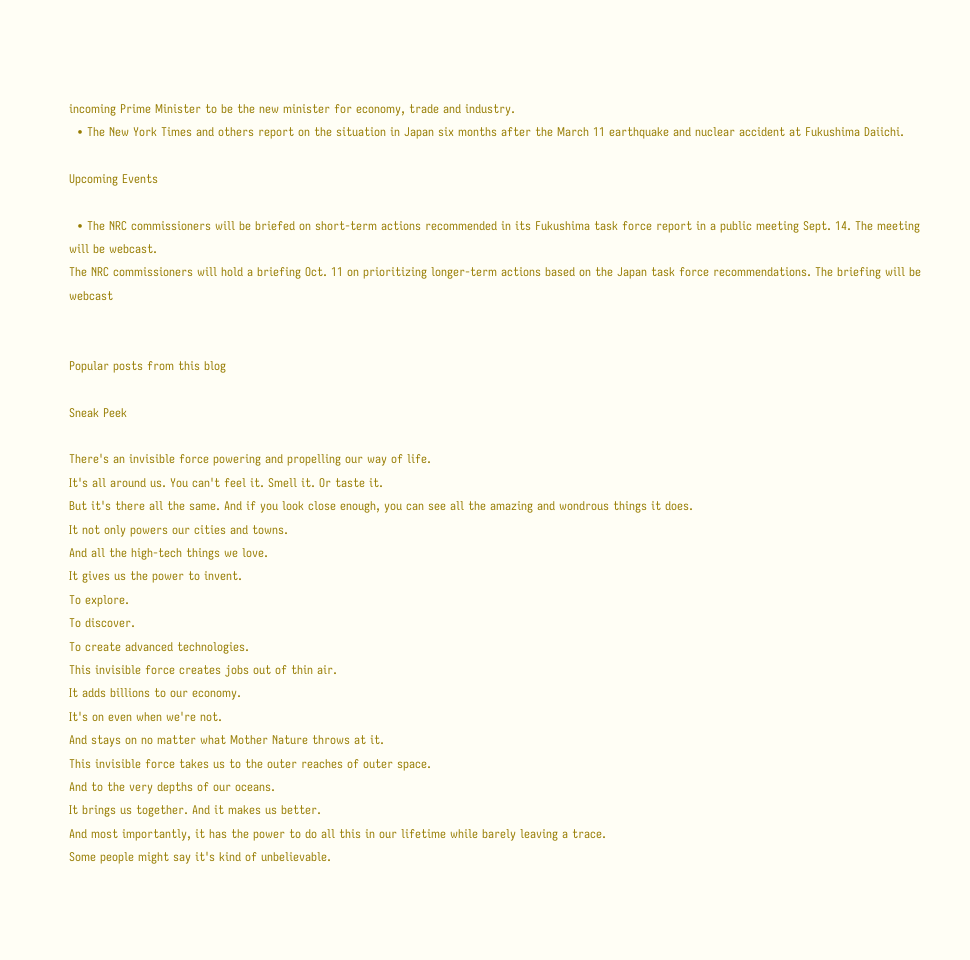incoming Prime Minister to be the new minister for economy, trade and industry.
  • The New York Times and others report on the situation in Japan six months after the March 11 earthquake and nuclear accident at Fukushima Daiichi.

Upcoming Events

  • The NRC commissioners will be briefed on short-term actions recommended in its Fukushima task force report in a public meeting Sept. 14. The meeting will be webcast.
The NRC commissioners will hold a briefing Oct. 11 on prioritizing longer-term actions based on the Japan task force recommendations. The briefing will be webcast


Popular posts from this blog

Sneak Peek

There's an invisible force powering and propelling our way of life.
It's all around us. You can't feel it. Smell it. Or taste it.
But it's there all the same. And if you look close enough, you can see all the amazing and wondrous things it does.
It not only powers our cities and towns.
And all the high-tech things we love.
It gives us the power to invent.
To explore.
To discover.
To create advanced technologies.
This invisible force creates jobs out of thin air.
It adds billions to our economy.
It's on even when we're not.
And stays on no matter what Mother Nature throws at it.
This invisible force takes us to the outer reaches of outer space.
And to the very depths of our oceans.
It brings us together. And it makes us better.
And most importantly, it has the power to do all this in our lifetime while barely leaving a trace.
Some people might say it's kind of unbelievable.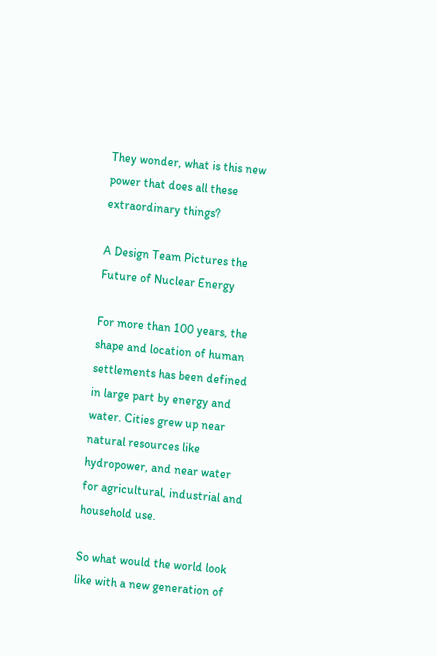They wonder, what is this new power that does all these extraordinary things?

A Design Team Pictures the Future of Nuclear Energy

For more than 100 years, the shape and location of human settlements has been defined in large part by energy and water. Cities grew up near natural resources like hydropower, and near water for agricultural, industrial and household use.

So what would the world look like with a new generation of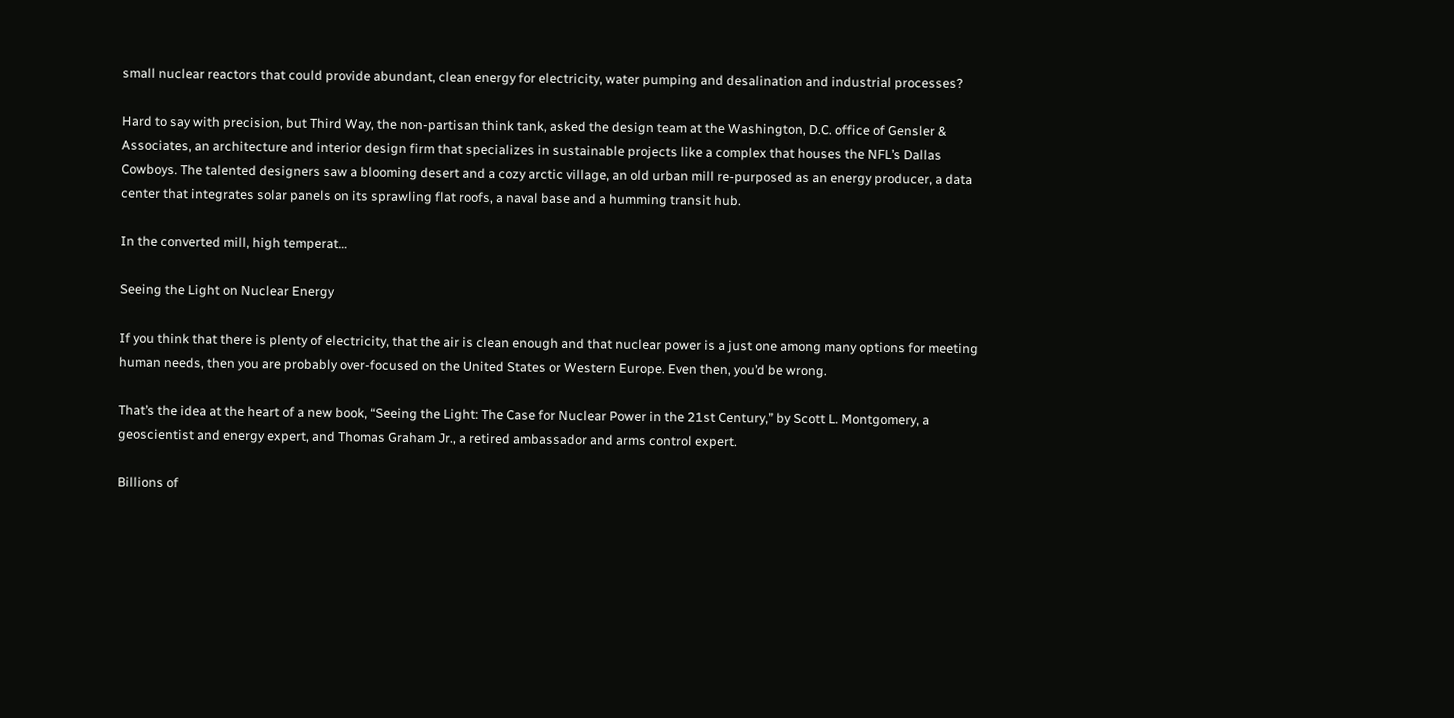small nuclear reactors that could provide abundant, clean energy for electricity, water pumping and desalination and industrial processes?

Hard to say with precision, but Third Way, the non-partisan think tank, asked the design team at the Washington, D.C. office of Gensler & Associates, an architecture and interior design firm that specializes in sustainable projects like a complex that houses the NFL’s Dallas Cowboys. The talented designers saw a blooming desert and a cozy arctic village, an old urban mill re-purposed as an energy producer, a data center that integrates solar panels on its sprawling flat roofs, a naval base and a humming transit hub.

In the converted mill, high temperat…

Seeing the Light on Nuclear Energy

If you think that there is plenty of electricity, that the air is clean enough and that nuclear power is a just one among many options for meeting human needs, then you are probably over-focused on the United States or Western Europe. Even then, you’d be wrong.

That’s the idea at the heart of a new book, “Seeing the Light: The Case for Nuclear Power in the 21st Century,” by Scott L. Montgomery, a geoscientist and energy expert, and Thomas Graham Jr., a retired ambassador and arms control expert.

Billions of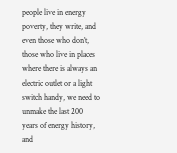people live in energy poverty, they write, and even those who don’t, those who live in places where there is always an electric outlet or a light switch handy, we need to unmake the last 200 years of energy history, and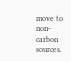move to non-carbon sources.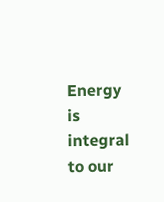Energy is integral to our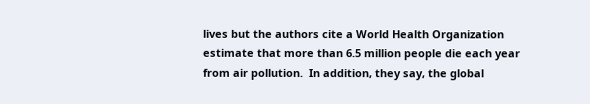lives but the authors cite a World Health Organization estimate that more than 6.5 million people die each year from air pollution.  In addition, they say, the global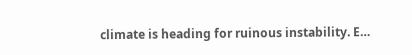climate is heading for ruinous instability. E…